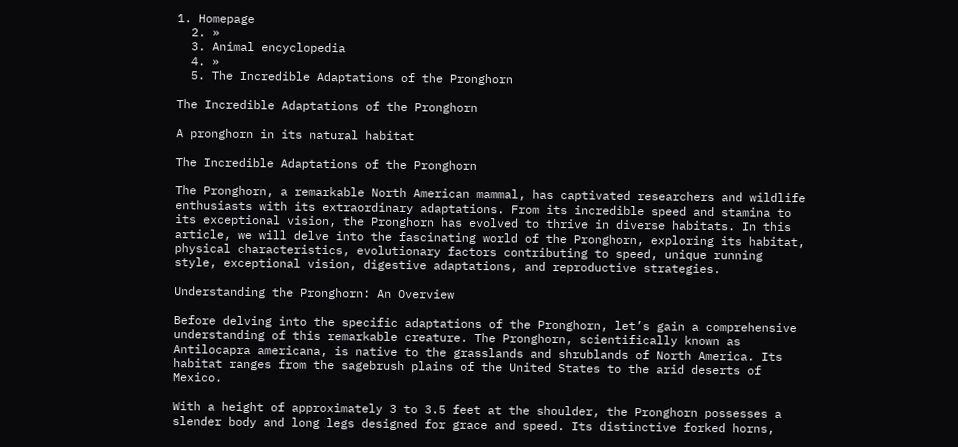1. Homepage
  2. »
  3. Animal encyclopedia
  4. »
  5. The Incredible Adaptations of the Pronghorn

The Incredible Adaptations of the Pronghorn

A pronghorn in its natural habitat

The Incredible Adaptations of the Pronghorn

The Pronghorn, a remarkable North American mammal, has captivated researchers and wildlife enthusiasts with its extraordinary adaptations. From its incredible speed and stamina to its exceptional vision, the Pronghorn has evolved to thrive in diverse habitats. In this article, we will delve into the fascinating world of the Pronghorn, exploring its habitat, physical characteristics, evolutionary factors contributing to speed, unique running style, exceptional vision, digestive adaptations, and reproductive strategies.

Understanding the Pronghorn: An Overview

Before delving into the specific adaptations of the Pronghorn, let’s gain a comprehensive understanding of this remarkable creature. The Pronghorn, scientifically known as Antilocapra americana, is native to the grasslands and shrublands of North America. Its habitat ranges from the sagebrush plains of the United States to the arid deserts of Mexico.

With a height of approximately 3 to 3.5 feet at the shoulder, the Pronghorn possesses a slender body and long legs designed for grace and speed. Its distinctive forked horns,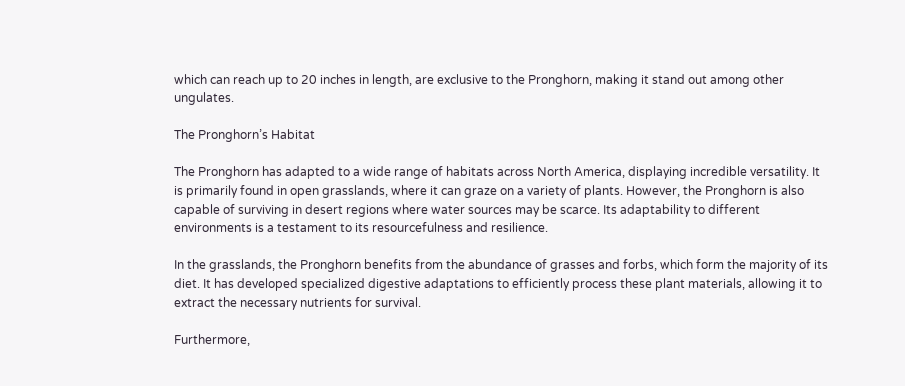which can reach up to 20 inches in length, are exclusive to the Pronghorn, making it stand out among other ungulates.

The Pronghorn’s Habitat

The Pronghorn has adapted to a wide range of habitats across North America, displaying incredible versatility. It is primarily found in open grasslands, where it can graze on a variety of plants. However, the Pronghorn is also capable of surviving in desert regions where water sources may be scarce. Its adaptability to different environments is a testament to its resourcefulness and resilience.

In the grasslands, the Pronghorn benefits from the abundance of grasses and forbs, which form the majority of its diet. It has developed specialized digestive adaptations to efficiently process these plant materials, allowing it to extract the necessary nutrients for survival.

Furthermore,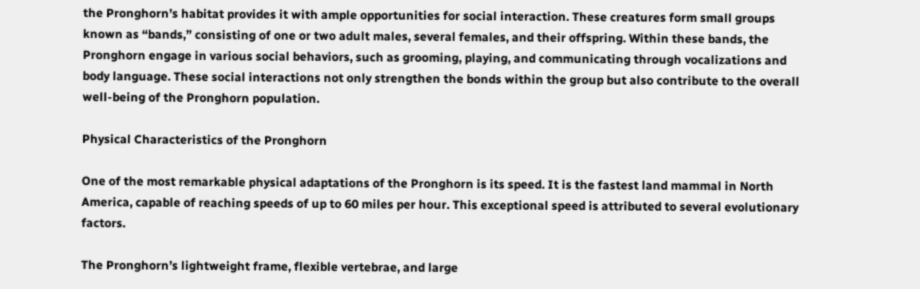the Pronghorn’s habitat provides it with ample opportunities for social interaction. These creatures form small groups known as “bands,” consisting of one or two adult males, several females, and their offspring. Within these bands, the Pronghorn engage in various social behaviors, such as grooming, playing, and communicating through vocalizations and body language. These social interactions not only strengthen the bonds within the group but also contribute to the overall well-being of the Pronghorn population.

Physical Characteristics of the Pronghorn

One of the most remarkable physical adaptations of the Pronghorn is its speed. It is the fastest land mammal in North America, capable of reaching speeds of up to 60 miles per hour. This exceptional speed is attributed to several evolutionary factors.

The Pronghorn’s lightweight frame, flexible vertebrae, and large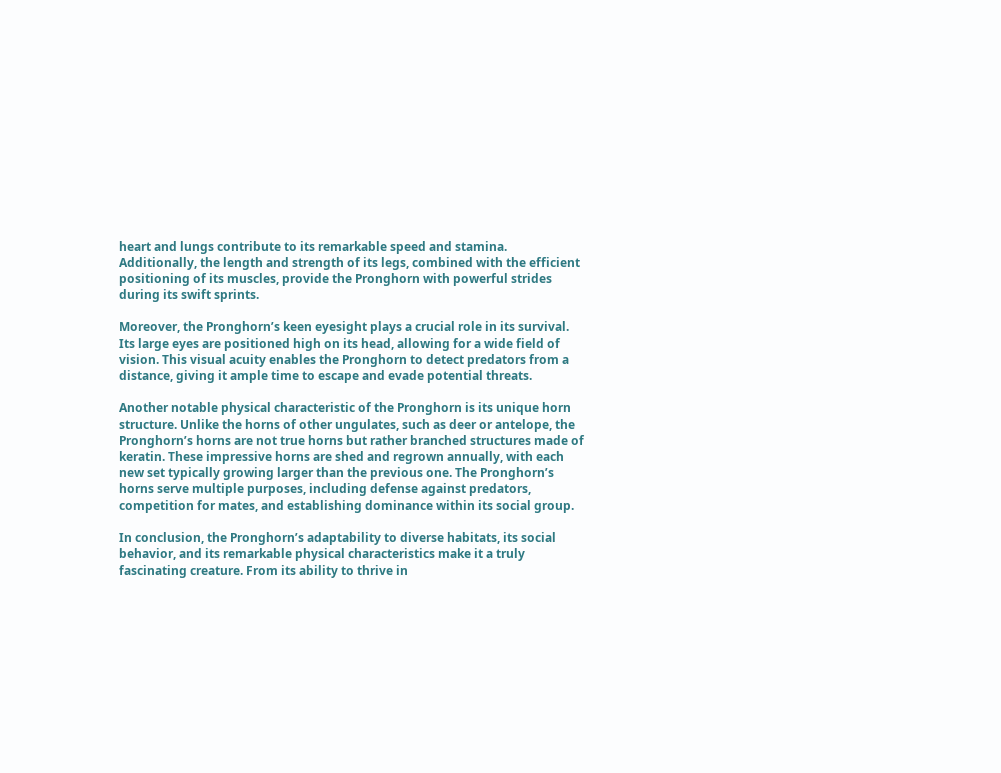heart and lungs contribute to its remarkable speed and stamina. Additionally, the length and strength of its legs, combined with the efficient positioning of its muscles, provide the Pronghorn with powerful strides during its swift sprints.

Moreover, the Pronghorn’s keen eyesight plays a crucial role in its survival. Its large eyes are positioned high on its head, allowing for a wide field of vision. This visual acuity enables the Pronghorn to detect predators from a distance, giving it ample time to escape and evade potential threats.

Another notable physical characteristic of the Pronghorn is its unique horn structure. Unlike the horns of other ungulates, such as deer or antelope, the Pronghorn’s horns are not true horns but rather branched structures made of keratin. These impressive horns are shed and regrown annually, with each new set typically growing larger than the previous one. The Pronghorn’s horns serve multiple purposes, including defense against predators, competition for mates, and establishing dominance within its social group.

In conclusion, the Pronghorn’s adaptability to diverse habitats, its social behavior, and its remarkable physical characteristics make it a truly fascinating creature. From its ability to thrive in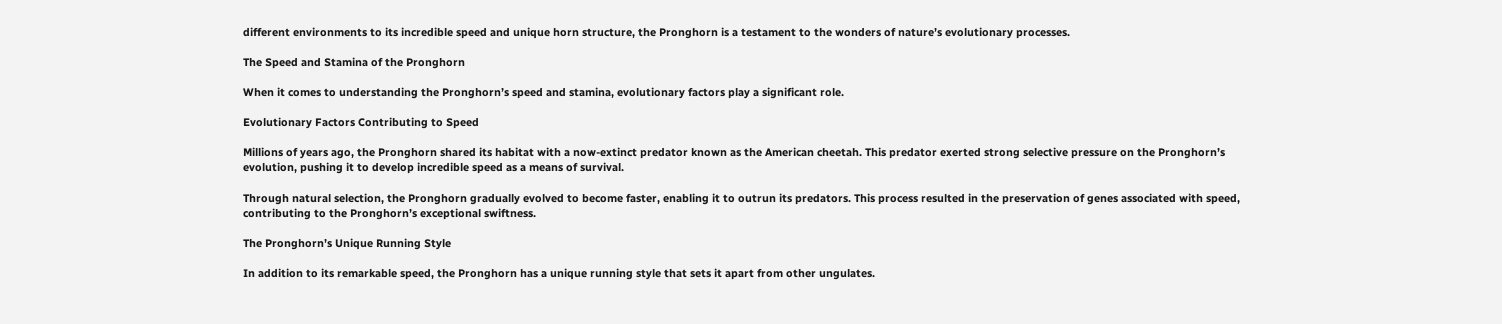different environments to its incredible speed and unique horn structure, the Pronghorn is a testament to the wonders of nature’s evolutionary processes.

The Speed and Stamina of the Pronghorn

When it comes to understanding the Pronghorn’s speed and stamina, evolutionary factors play a significant role.

Evolutionary Factors Contributing to Speed

Millions of years ago, the Pronghorn shared its habitat with a now-extinct predator known as the American cheetah. This predator exerted strong selective pressure on the Pronghorn’s evolution, pushing it to develop incredible speed as a means of survival.

Through natural selection, the Pronghorn gradually evolved to become faster, enabling it to outrun its predators. This process resulted in the preservation of genes associated with speed, contributing to the Pronghorn’s exceptional swiftness.

The Pronghorn’s Unique Running Style

In addition to its remarkable speed, the Pronghorn has a unique running style that sets it apart from other ungulates.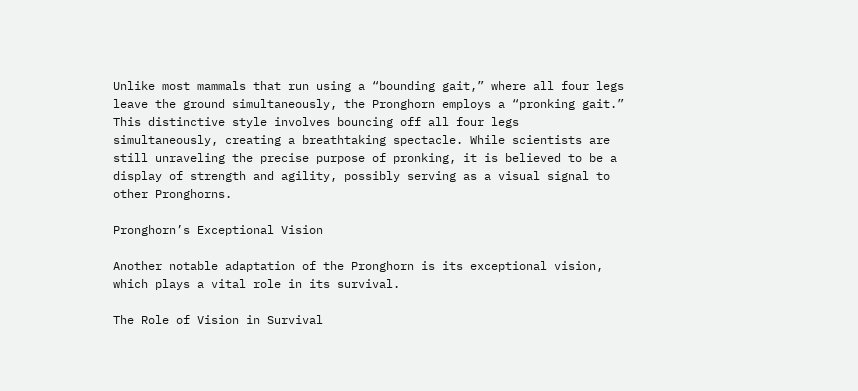Unlike most mammals that run using a “bounding gait,” where all four legs leave the ground simultaneously, the Pronghorn employs a “pronking gait.” This distinctive style involves bouncing off all four legs simultaneously, creating a breathtaking spectacle. While scientists are still unraveling the precise purpose of pronking, it is believed to be a display of strength and agility, possibly serving as a visual signal to other Pronghorns.

Pronghorn’s Exceptional Vision

Another notable adaptation of the Pronghorn is its exceptional vision, which plays a vital role in its survival.

The Role of Vision in Survival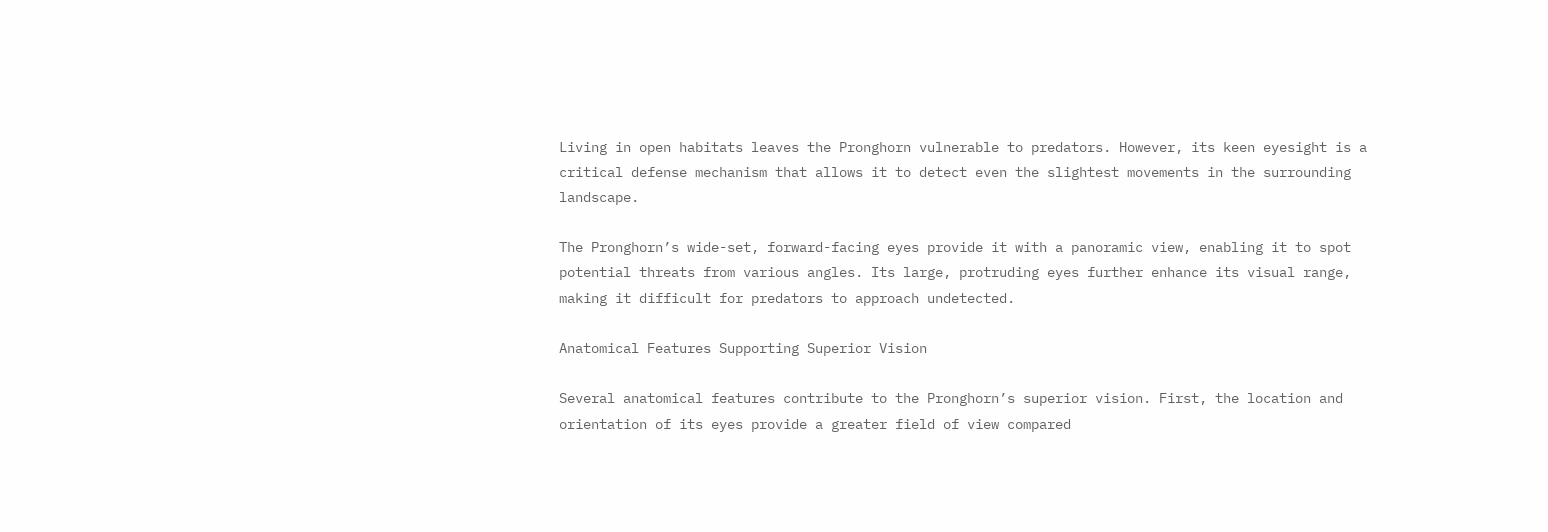Living in open habitats leaves the Pronghorn vulnerable to predators. However, its keen eyesight is a critical defense mechanism that allows it to detect even the slightest movements in the surrounding landscape.

The Pronghorn’s wide-set, forward-facing eyes provide it with a panoramic view, enabling it to spot potential threats from various angles. Its large, protruding eyes further enhance its visual range, making it difficult for predators to approach undetected.

Anatomical Features Supporting Superior Vision

Several anatomical features contribute to the Pronghorn’s superior vision. First, the location and orientation of its eyes provide a greater field of view compared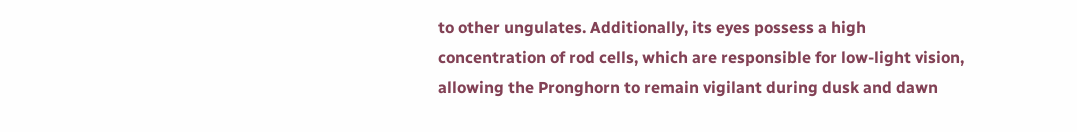to other ungulates. Additionally, its eyes possess a high concentration of rod cells, which are responsible for low-light vision, allowing the Pronghorn to remain vigilant during dusk and dawn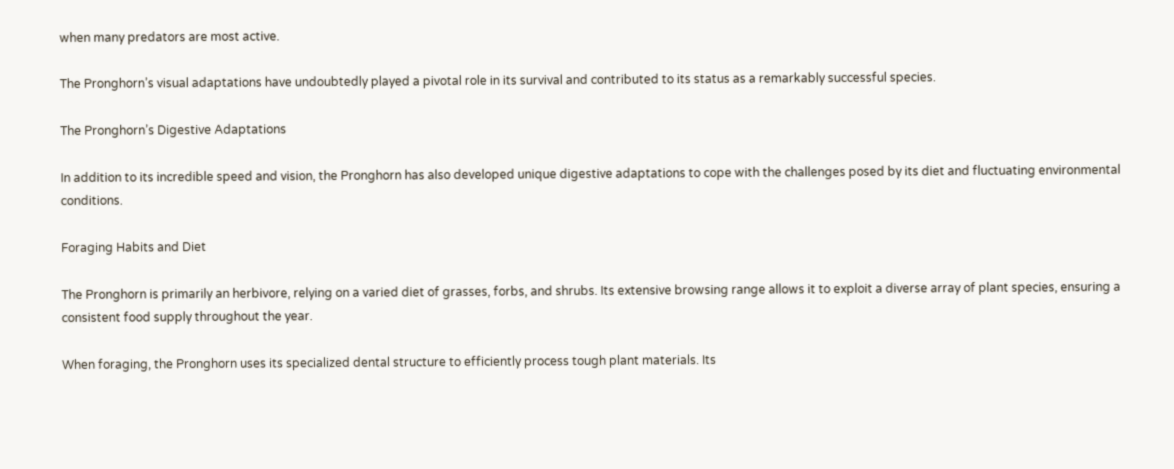when many predators are most active.

The Pronghorn’s visual adaptations have undoubtedly played a pivotal role in its survival and contributed to its status as a remarkably successful species.

The Pronghorn’s Digestive Adaptations

In addition to its incredible speed and vision, the Pronghorn has also developed unique digestive adaptations to cope with the challenges posed by its diet and fluctuating environmental conditions.

Foraging Habits and Diet

The Pronghorn is primarily an herbivore, relying on a varied diet of grasses, forbs, and shrubs. Its extensive browsing range allows it to exploit a diverse array of plant species, ensuring a consistent food supply throughout the year.

When foraging, the Pronghorn uses its specialized dental structure to efficiently process tough plant materials. Its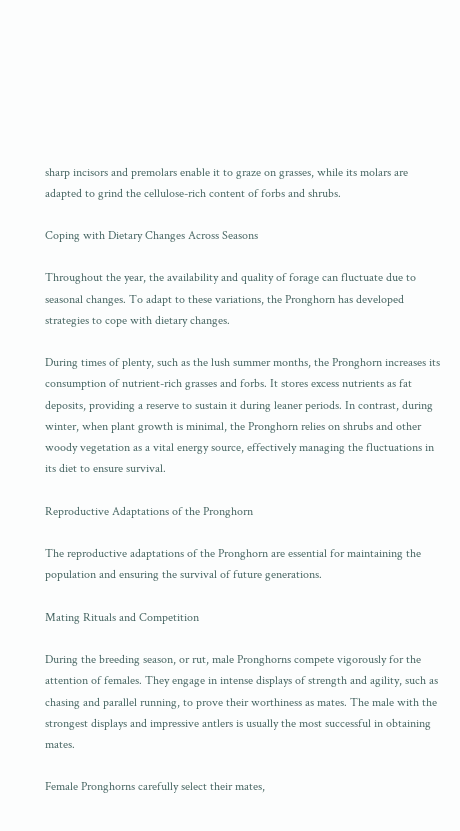sharp incisors and premolars enable it to graze on grasses, while its molars are adapted to grind the cellulose-rich content of forbs and shrubs.

Coping with Dietary Changes Across Seasons

Throughout the year, the availability and quality of forage can fluctuate due to seasonal changes. To adapt to these variations, the Pronghorn has developed strategies to cope with dietary changes.

During times of plenty, such as the lush summer months, the Pronghorn increases its consumption of nutrient-rich grasses and forbs. It stores excess nutrients as fat deposits, providing a reserve to sustain it during leaner periods. In contrast, during winter, when plant growth is minimal, the Pronghorn relies on shrubs and other woody vegetation as a vital energy source, effectively managing the fluctuations in its diet to ensure survival.

Reproductive Adaptations of the Pronghorn

The reproductive adaptations of the Pronghorn are essential for maintaining the population and ensuring the survival of future generations.

Mating Rituals and Competition

During the breeding season, or rut, male Pronghorns compete vigorously for the attention of females. They engage in intense displays of strength and agility, such as chasing and parallel running, to prove their worthiness as mates. The male with the strongest displays and impressive antlers is usually the most successful in obtaining mates.

Female Pronghorns carefully select their mates,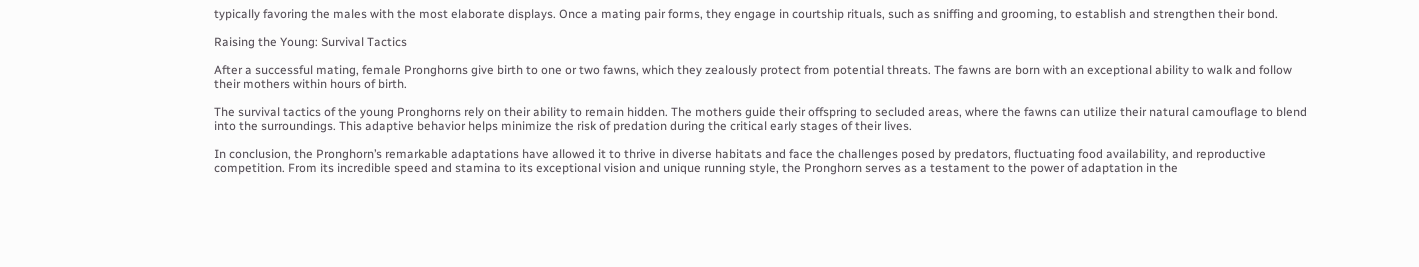typically favoring the males with the most elaborate displays. Once a mating pair forms, they engage in courtship rituals, such as sniffing and grooming, to establish and strengthen their bond.

Raising the Young: Survival Tactics

After a successful mating, female Pronghorns give birth to one or two fawns, which they zealously protect from potential threats. The fawns are born with an exceptional ability to walk and follow their mothers within hours of birth.

The survival tactics of the young Pronghorns rely on their ability to remain hidden. The mothers guide their offspring to secluded areas, where the fawns can utilize their natural camouflage to blend into the surroundings. This adaptive behavior helps minimize the risk of predation during the critical early stages of their lives.

In conclusion, the Pronghorn’s remarkable adaptations have allowed it to thrive in diverse habitats and face the challenges posed by predators, fluctuating food availability, and reproductive competition. From its incredible speed and stamina to its exceptional vision and unique running style, the Pronghorn serves as a testament to the power of adaptation in the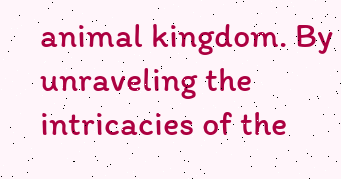animal kingdom. By unraveling the intricacies of the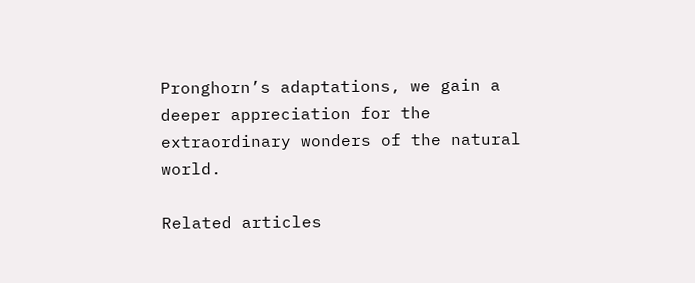Pronghorn’s adaptations, we gain a deeper appreciation for the extraordinary wonders of the natural world.

Related articles